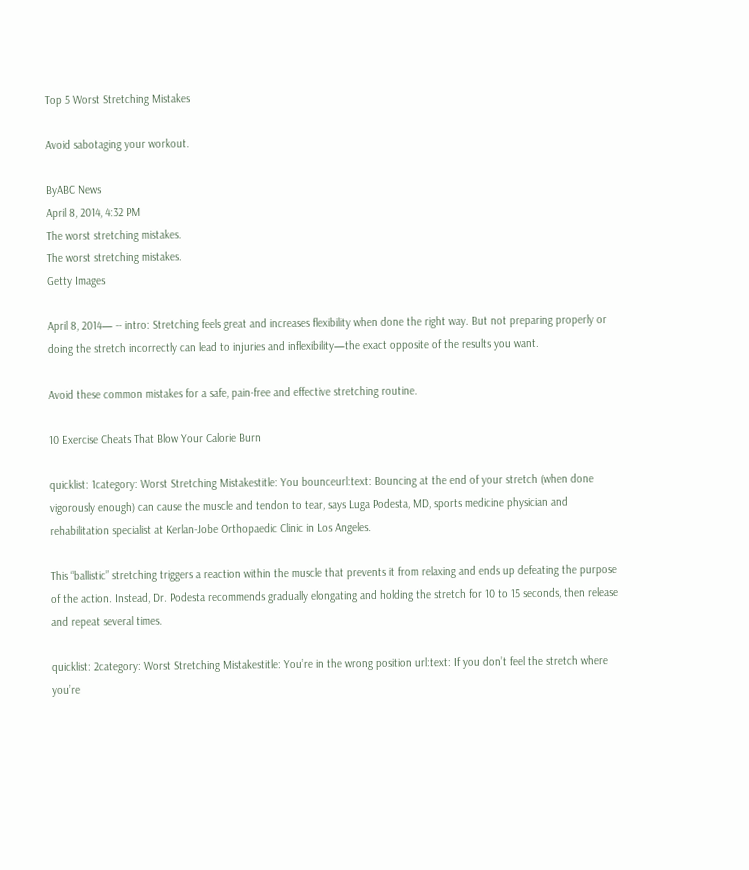Top 5 Worst Stretching Mistakes

Avoid sabotaging your workout.

ByABC News
April 8, 2014, 4:32 PM
The worst stretching mistakes.
The worst stretching mistakes.
Getty Images

April 8, 2014— -- intro: Stretching feels great and increases flexibility when done the right way. But not preparing properly or doing the stretch incorrectly can lead to injuries and inflexibility—the exact opposite of the results you want.

Avoid these common mistakes for a safe, pain-free and effective stretching routine.

10 Exercise Cheats That Blow Your Calorie Burn

quicklist: 1category: Worst Stretching Mistakestitle: You bounceurl:text: Bouncing at the end of your stretch (when done vigorously enough) can cause the muscle and tendon to tear, says Luga Podesta, MD, sports medicine physician and rehabilitation specialist at Kerlan-Jobe Orthopaedic Clinic in Los Angeles.

This “ballistic” stretching triggers a reaction within the muscle that prevents it from relaxing and ends up defeating the purpose of the action. Instead, Dr. Podesta recommends gradually elongating and holding the stretch for 10 to 15 seconds, then release and repeat several times.

quicklist: 2category: Worst Stretching Mistakestitle: You’re in the wrong position url:text: If you don’t feel the stretch where you’re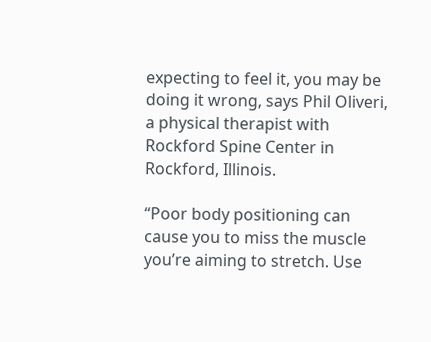expecting to feel it, you may be doing it wrong, says Phil Oliveri, a physical therapist with Rockford Spine Center in Rockford, Illinois.

“Poor body positioning can cause you to miss the muscle you’re aiming to stretch. Use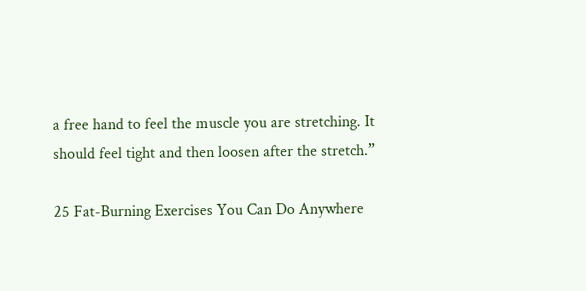a free hand to feel the muscle you are stretching. It should feel tight and then loosen after the stretch.”

25 Fat-Burning Exercises You Can Do Anywhere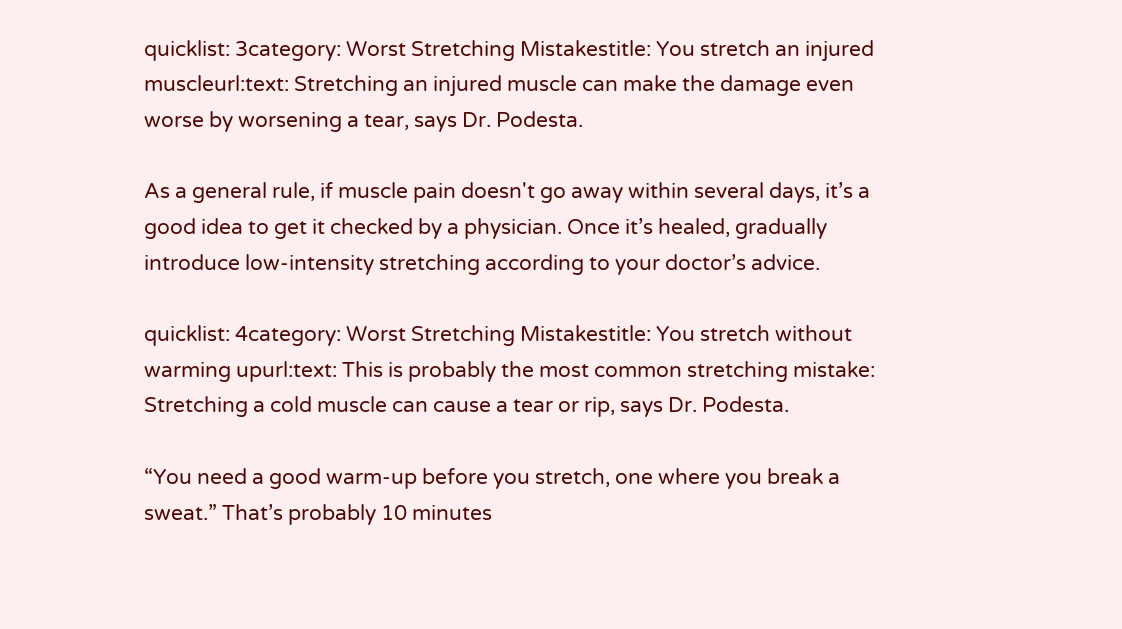quicklist: 3category: Worst Stretching Mistakestitle: You stretch an injured muscleurl:text: Stretching an injured muscle can make the damage even worse by worsening a tear, says Dr. Podesta.

As a general rule, if muscle pain doesn't go away within several days, it’s a good idea to get it checked by a physician. Once it’s healed, gradually introduce low-intensity stretching according to your doctor’s advice.

quicklist: 4category: Worst Stretching Mistakestitle: You stretch without warming upurl:text: This is probably the most common stretching mistake: Stretching a cold muscle can cause a tear or rip, says Dr. Podesta.

“You need a good warm-up before you stretch, one where you break a sweat.” That’s probably 10 minutes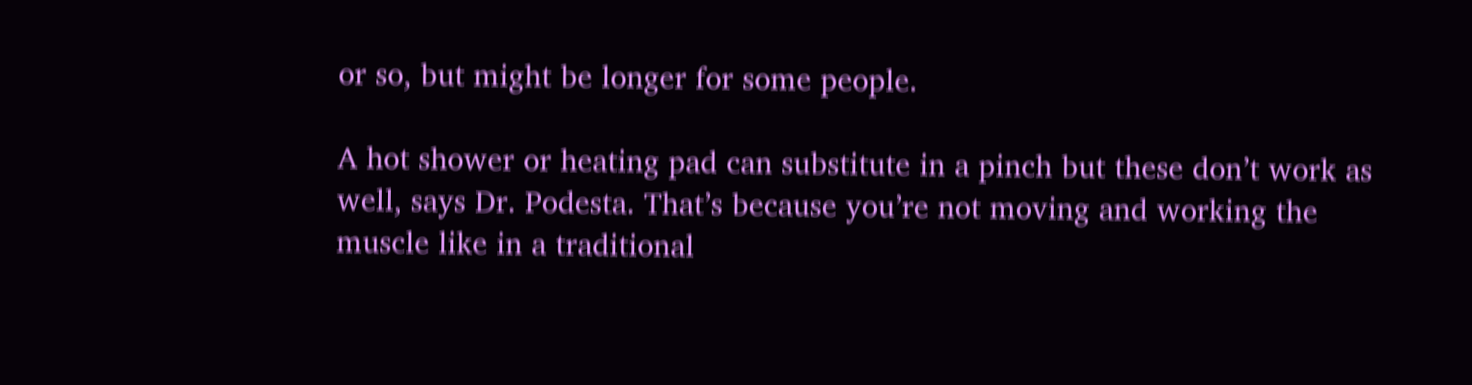or so, but might be longer for some people.

A hot shower or heating pad can substitute in a pinch but these don’t work as well, says Dr. Podesta. That’s because you’re not moving and working the muscle like in a traditional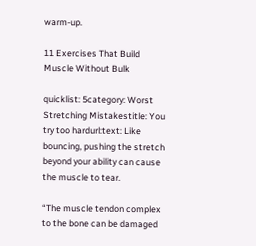warm-up.

11 Exercises That Build Muscle Without Bulk

quicklist: 5category: Worst Stretching Mistakestitle: You try too hardurl:text: Like bouncing, pushing the stretch beyond your ability can cause the muscle to tear.

“The muscle tendon complex to the bone can be damaged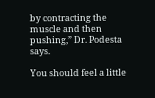by contracting the muscle and then pushing,” Dr. Podesta says.

You should feel a little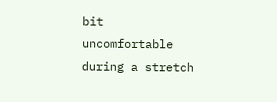bit uncomfortable during a stretch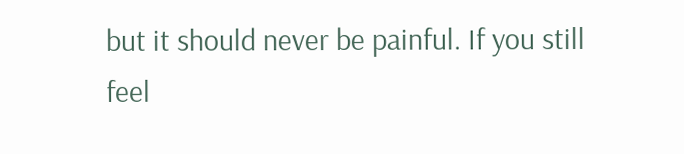but it should never be painful. If you still feel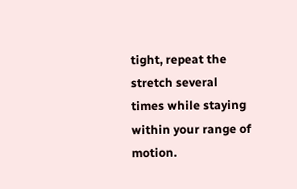tight, repeat the stretch several times while staying within your range of motion.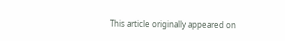This article originally appeared on